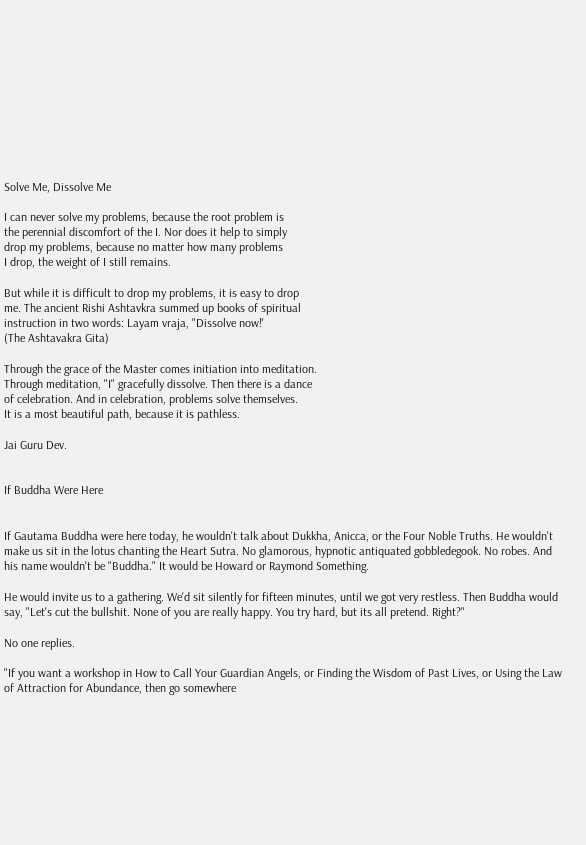Solve Me, Dissolve Me

I can never solve my problems, because the root problem is
the perennial discomfort of the I. Nor does it help to simply
drop my problems, because no matter how many problems
I drop, the weight of I still remains.

But while it is difficult to drop my problems, it is easy to drop
me. The ancient Rishi Ashtavkra summed up books of spiritual
instruction in two words: Layam vraja, "Dissolve now!'
(The Ashtavakra Gita)

Through the grace of the Master comes initiation into meditation.
Through meditation, "I" gracefully dissolve. Then there is a dance
of celebration. And in celebration, problems solve themselves.
It is a most beautiful path, because it is pathless.

Jai Guru Dev.


If Buddha Were Here


If Gautama Buddha were here today, he wouldn't talk about Dukkha, Anicca, or the Four Noble Truths. He wouldn't make us sit in the lotus chanting the Heart Sutra. No glamorous, hypnotic antiquated gobbledegook. No robes. And his name wouldn't be "Buddha." It would be Howard or Raymond Something.

He would invite us to a gathering. We'd sit silently for fifteen minutes, until we got very restless. Then Buddha would say, "Let's cut the bullshit. None of you are really happy. You try hard, but its all pretend. Right?"

No one replies.

"If you want a workshop in How to Call Your Guardian Angels, or Finding the Wisdom of Past Lives, or Using the Law of Attraction for Abundance, then go somewhere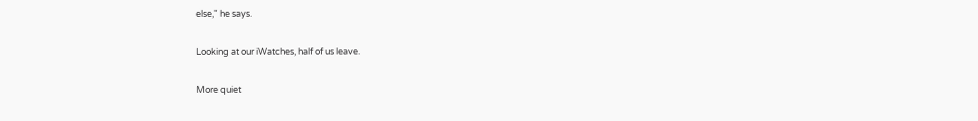else," he says.

Looking at our iWatches, half of us leave.

More quiet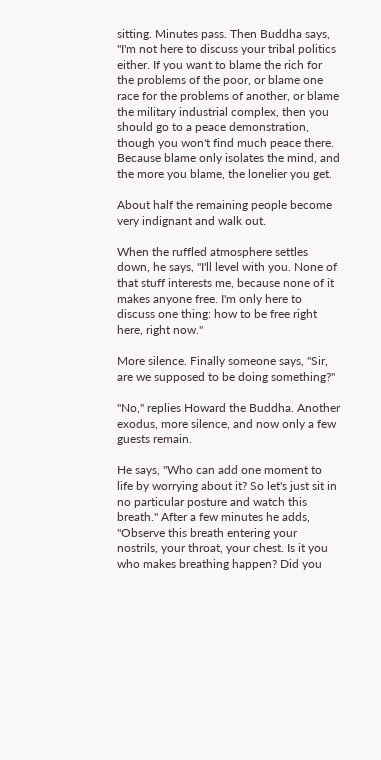sitting. Minutes pass. Then Buddha says, "I'm not here to discuss your tribal politics either. If you want to blame the rich for the problems of the poor, or blame one race for the problems of another, or blame the military industrial complex, then you should go to a peace demonstration, though you won't find much peace there. Because blame only isolates the mind, and the more you blame, the lonelier you get.

About half the remaining people become very indignant and walk out.

When the ruffled atmosphere settles down, he says, "I'll level with you. None of that stuff interests me, because none of it makes anyone free. I'm only here to discuss one thing: how to be free right here, right now."

More silence. Finally someone says, "Sir, are we supposed to be doing something?"

"No," replies Howard the Buddha. Another exodus, more silence, and now only a few guests remain.

He says, "Who can add one moment to life by worrying about it? So let's just sit in no particular posture and watch this breath." After a few minutes he adds, "Observe this breath entering your nostrils, your throat, your chest. Is it you who makes breathing happen? Did you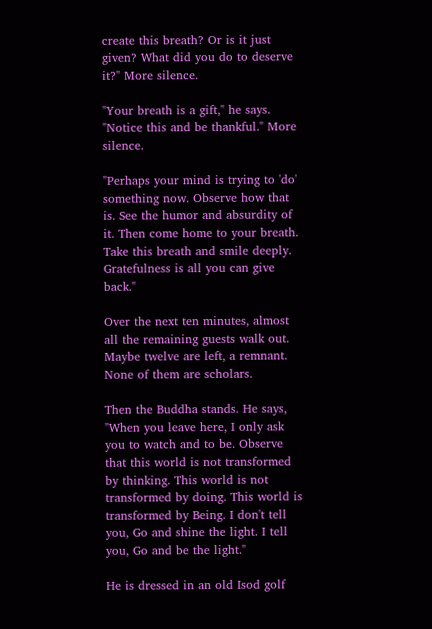create this breath? Or is it just given? What did you do to deserve it?" More silence.

"Your breath is a gift," he says. "Notice this and be thankful." More silence.

"Perhaps your mind is trying to 'do' something now. Observe how that is. See the humor and absurdity of it. Then come home to your breath. Take this breath and smile deeply. Gratefulness is all you can give back."

Over the next ten minutes, almost all the remaining guests walk out. Maybe twelve are left, a remnant. None of them are scholars.

Then the Buddha stands. He says, "When you leave here, I only ask you to watch and to be. Observe that this world is not transformed by thinking. This world is not transformed by doing. This world is transformed by Being. I don't tell you, Go and shine the light. I tell you, Go and be the light."

He is dressed in an old Isod golf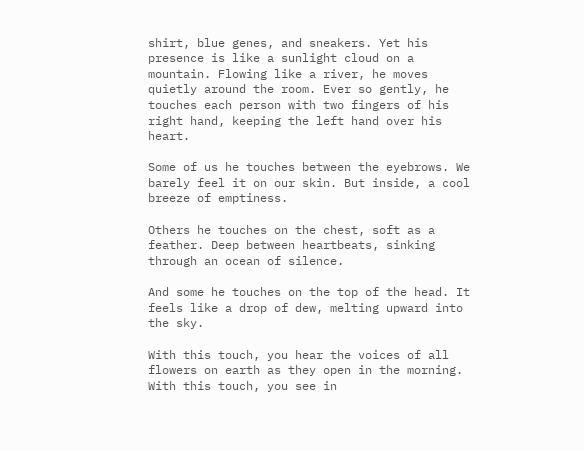shirt, blue genes, and sneakers. Yet his presence is like a sunlight cloud on a mountain. Flowing like a river, he moves quietly around the room. Ever so gently, he touches each person with two fingers of his right hand, keeping the left hand over his heart.

Some of us he touches between the eyebrows. We barely feel it on our skin. But inside, a cool breeze of emptiness.

Others he touches on the chest, soft as a feather. Deep between heartbeats, sinking through an ocean of silence.

And some he touches on the top of the head. It feels like a drop of dew, melting upward into the sky.

With this touch, you hear the voices of all flowers on earth as they open in the morning. With this touch, you see in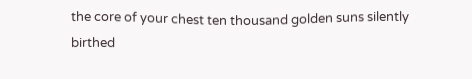the core of your chest ten thousand golden suns silently birthed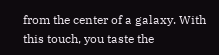from the center of a galaxy. With this touch, you taste the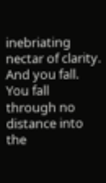inebriating nectar of clarity. And you fall. You fall through no distance into the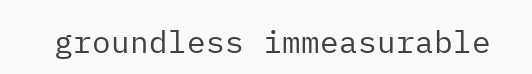groundless immeasurable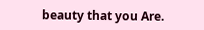beauty that you Are.